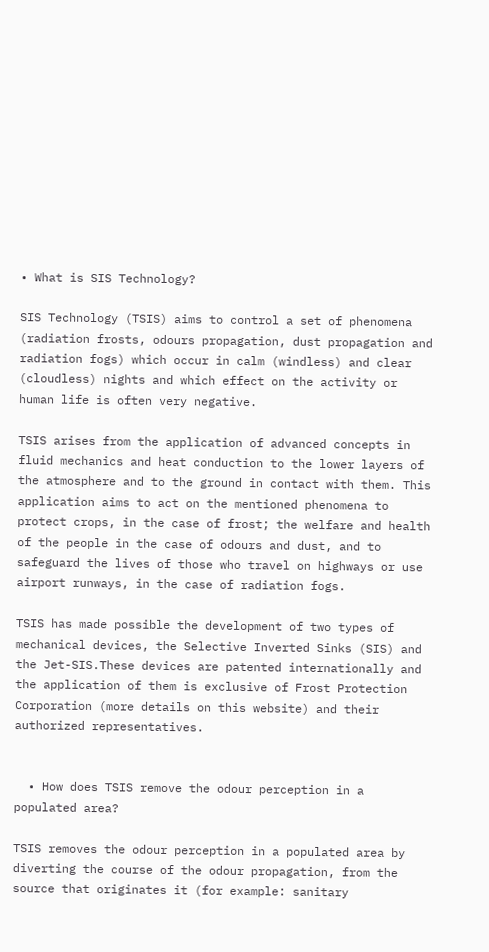• What is SIS Technology?

SIS Technology (TSIS) aims to control a set of phenomena (radiation frosts, odours propagation, dust propagation and radiation fogs) which occur in calm (windless) and clear (cloudless) nights and which effect on the activity or human life is often very negative.

TSIS arises from the application of advanced concepts in fluid mechanics and heat conduction to the lower layers of the atmosphere and to the ground in contact with them. This application aims to act on the mentioned phenomena to protect crops, in the case of frost; the welfare and health of the people in the case of odours and dust, and to safeguard the lives of those who travel on highways or use airport runways, in the case of radiation fogs.

TSIS has made possible the development of two types of mechanical devices, the Selective Inverted Sinks (SIS) and the Jet-SIS.These devices are patented internationally and the application of them is exclusive of Frost Protection Corporation (more details on this website) and their authorized representatives.


  • How does TSIS remove the odour perception in a populated area?

TSIS removes the odour perception in a populated area by diverting the course of the odour propagation, from the source that originates it (for example: sanitary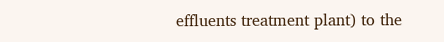effluents treatment plant) to the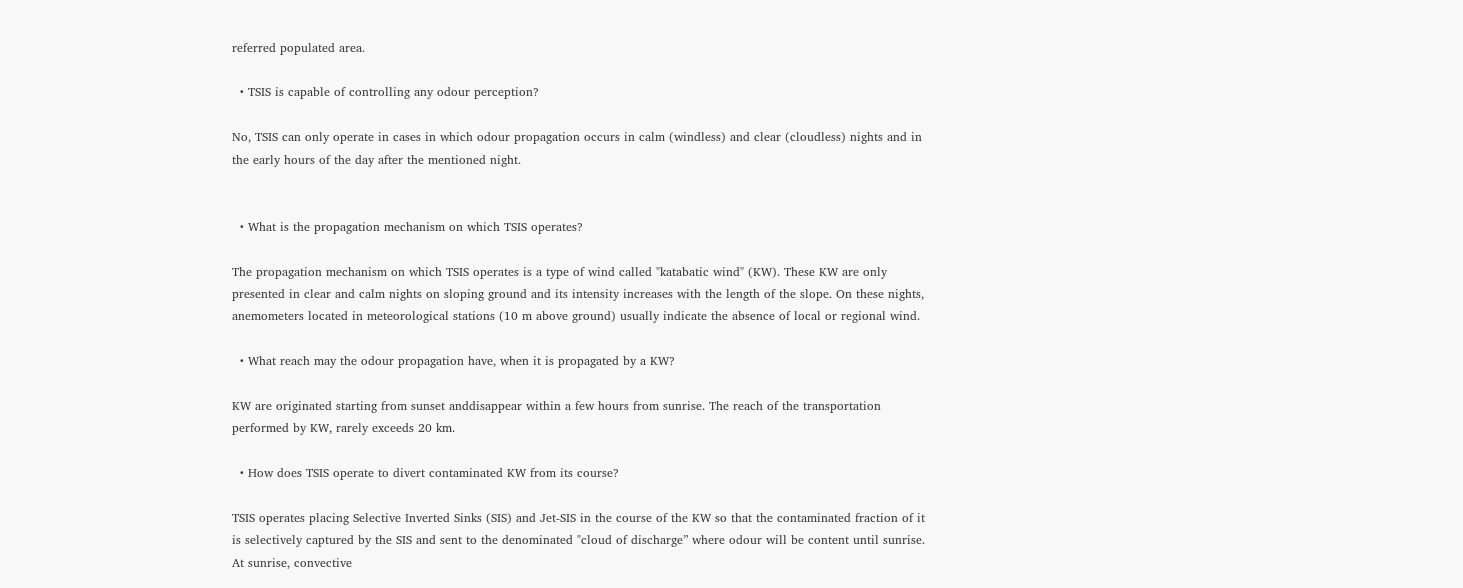referred populated area.

  • TSIS is capable of controlling any odour perception?

No, TSIS can only operate in cases in which odour propagation occurs in calm (windless) and clear (cloudless) nights and in the early hours of the day after the mentioned night.


  • What is the propagation mechanism on which TSIS operates?

The propagation mechanism on which TSIS operates is a type of wind called "katabatic wind" (KW). These KW are only presented in clear and calm nights on sloping ground and its intensity increases with the length of the slope. On these nights, anemometers located in meteorological stations (10 m above ground) usually indicate the absence of local or regional wind.

  • What reach may the odour propagation have, when it is propagated by a KW?

KW are originated starting from sunset anddisappear within a few hours from sunrise. The reach of the transportation performed by KW, rarely exceeds 20 km.

  • How does TSIS operate to divert contaminated KW from its course?

TSIS operates placing Selective Inverted Sinks (SIS) and Jet-SIS in the course of the KW so that the contaminated fraction of it is selectively captured by the SIS and sent to the denominated "cloud of discharge” where odour will be content until sunrise. At sunrise, convective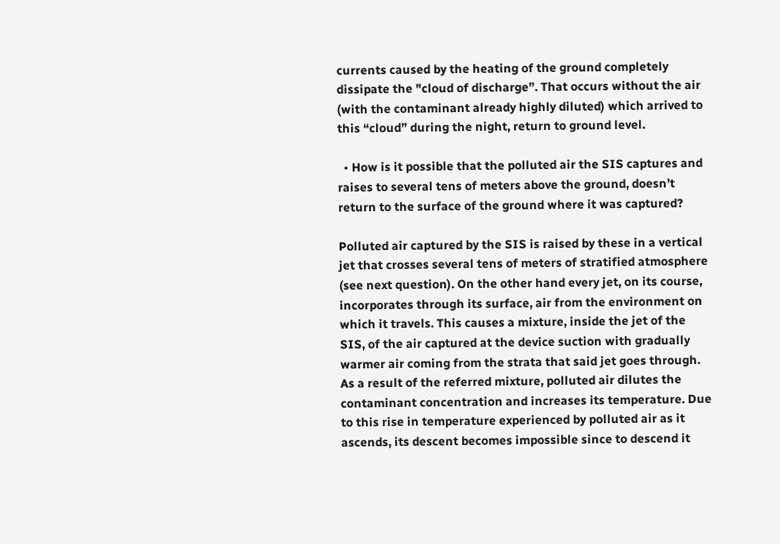currents caused by the heating of the ground completely dissipate the "cloud of discharge”. That occurs without the air (with the contaminant already highly diluted) which arrived to this “cloud” during the night, return to ground level.

  • How is it possible that the polluted air the SIS captures and raises to several tens of meters above the ground, doesn’t return to the surface of the ground where it was captured?

Polluted air captured by the SIS is raised by these in a vertical jet that crosses several tens of meters of stratified atmosphere (see next question). On the other hand every jet, on its course, incorporates through its surface, air from the environment on which it travels. This causes a mixture, inside the jet of the SIS, of the air captured at the device suction with gradually warmer air coming from the strata that said jet goes through. As a result of the referred mixture, polluted air dilutes the contaminant concentration and increases its temperature. Due to this rise in temperature experienced by polluted air as it ascends, its descent becomes impossible since to descend it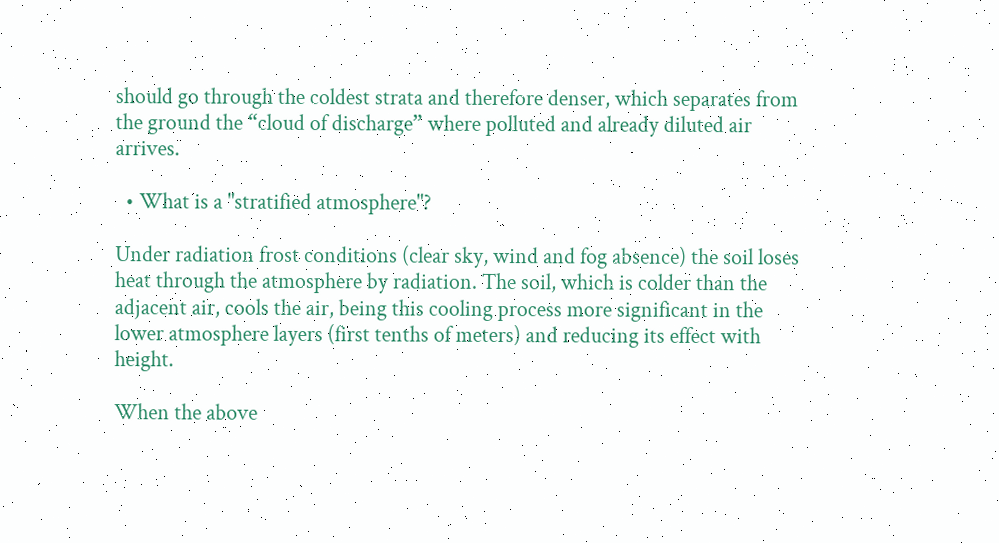should go through the coldest strata and therefore denser, which separates from the ground the “cloud of discharge” where polluted and already diluted air arrives.

  • What is a "stratified atmosphere"?

Under radiation frost conditions (clear sky, wind and fog absence) the soil loses heat through the atmosphere by radiation. The soil, which is colder than the adjacent air, cools the air, being this cooling process more significant in the lower atmosphere layers (first tenths of meters) and reducing its effect with height.

When the above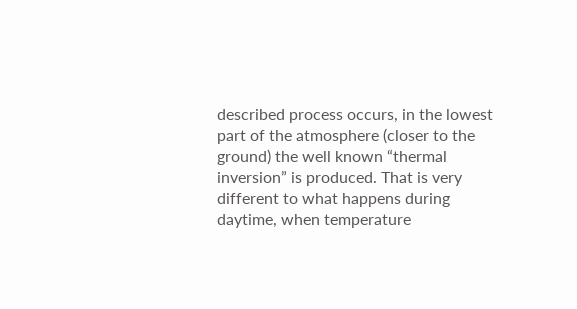described process occurs, in the lowest part of the atmosphere (closer to the ground) the well known “thermal inversion” is produced. That is very different to what happens during daytime, when temperature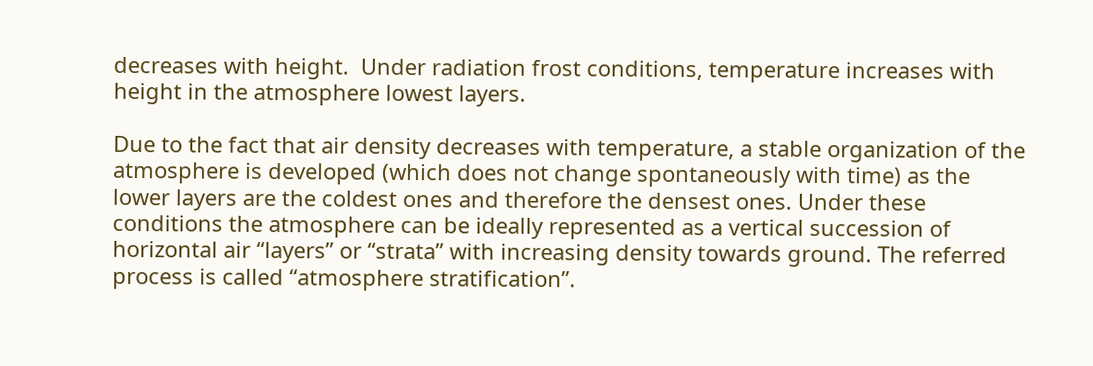decreases with height.  Under radiation frost conditions, temperature increases with height in the atmosphere lowest layers.

Due to the fact that air density decreases with temperature, a stable organization of the atmosphere is developed (which does not change spontaneously with time) as the lower layers are the coldest ones and therefore the densest ones. Under these conditions the atmosphere can be ideally represented as a vertical succession of horizontal air “layers” or “strata” with increasing density towards ground. The referred process is called “atmosphere stratification”.